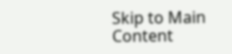Skip to Main Content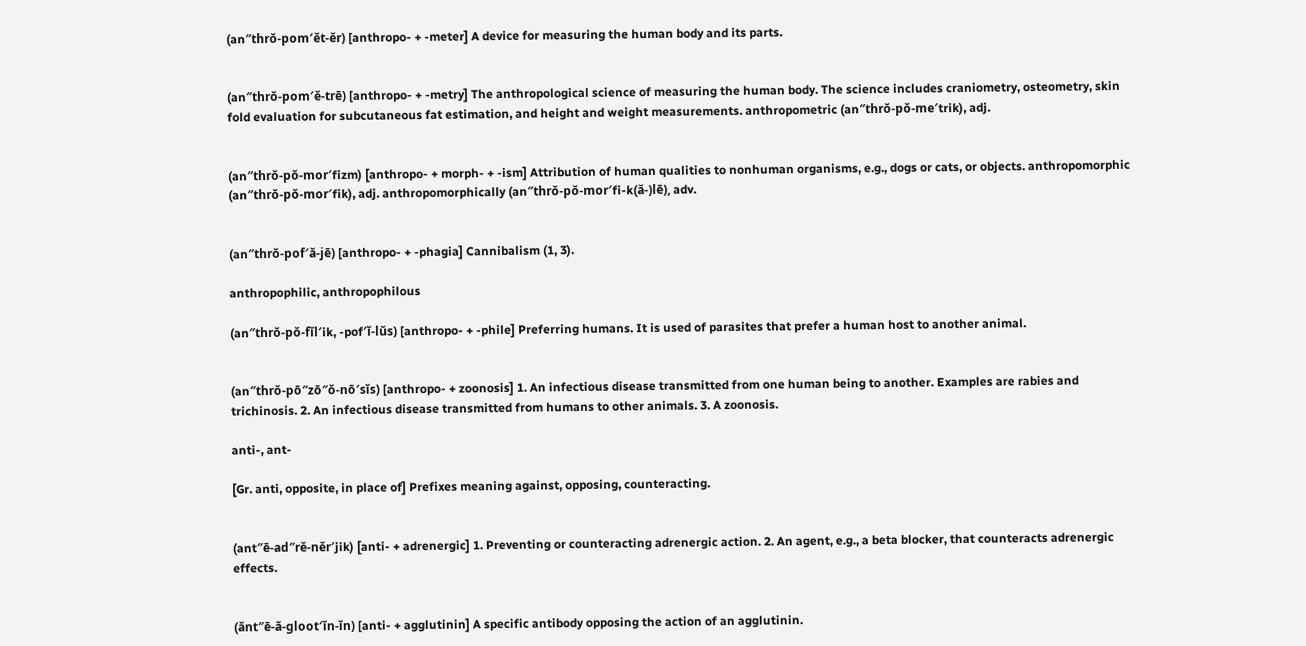(an″thrŏ-pom′ĕt-ĕr) [anthropo- + -meter] A device for measuring the human body and its parts.


(an″thrŏ-pom′ĕ-trē) [anthropo- + -metry] The anthropological science of measuring the human body. The science includes craniometry, osteometry, skin fold evaluation for subcutaneous fat estimation, and height and weight measurements. anthropometric (an″thrŏ-pŏ-me′trik), adj.


(an″thrŏ-pŏ-mor′fizm) [anthropo- + morph- + -ism] Attribution of human qualities to nonhuman organisms, e.g., dogs or cats, or objects. anthropomorphic (an″thrŏ-pŏ-mor′fik), adj. anthropomorphically (an″thrŏ-pŏ-mor′fi-k(ă-)lē), adv.


(an″thrŏ-pof′ă-jē) [anthropo- + -phagia] Cannibalism (1, 3).

anthropophilic, anthropophilous

(an″thrŏ-pŏ-fĭl′ik, -pof′ĭ-lŭs) [anthropo- + -phile] Preferring humans. It is used of parasites that prefer a human host to another animal.


(an″thrŏ-pō″zō″ŏ-nō′sĭs) [anthropo- + zoonosis] 1. An infectious disease transmitted from one human being to another. Examples are rabies and trichinosis. 2. An infectious disease transmitted from humans to other animals. 3. A zoonosis.

anti-, ant-

[Gr. anti, opposite, in place of] Prefixes meaning against, opposing, counteracting.


(ant″ē-ad″rĕ-nĕr′jik) [anti- + adrenergic] 1. Preventing or counteracting adrenergic action. 2. An agent, e.g., a beta blocker, that counteracts adrenergic effects.


(ănt″ē-ă-gloot′ĭn-ĭn) [anti- + agglutinin] A specific antibody opposing the action of an agglutinin.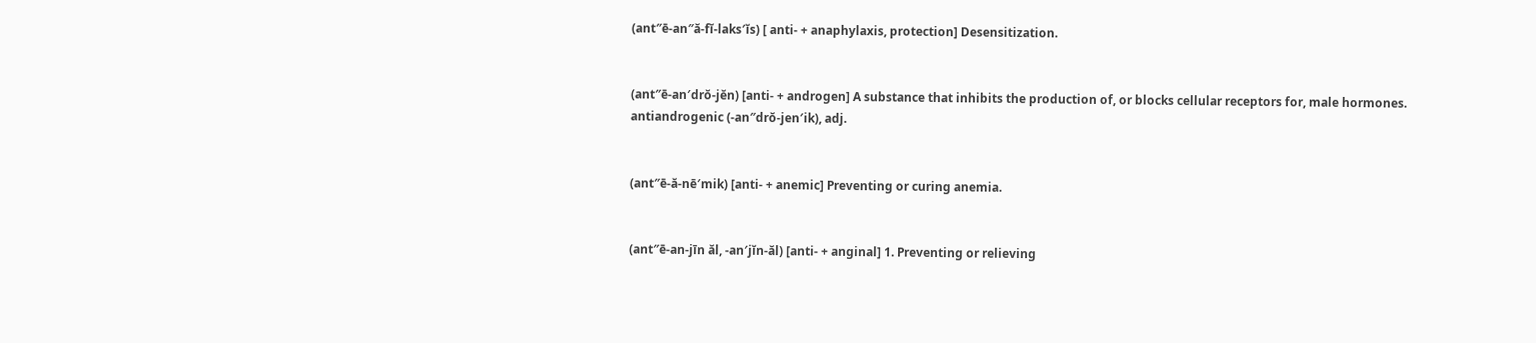(ant″ē-an″ă-fĭ-laks′ĭs) [ anti- + anaphylaxis, protection] Desensitization.


(ant″ē-an′drŏ-jĕn) [anti- + androgen] A substance that inhibits the production of, or blocks cellular receptors for, male hormones. antiandrogenic (-an″drŏ-jen′ik), adj.


(ant″ē-ă-nē′mik) [anti- + anemic] Preventing or curing anemia.


(ant″ē-an-jīn ăl, -an′jĭn-ăl) [anti- + anginal] 1. Preventing or relieving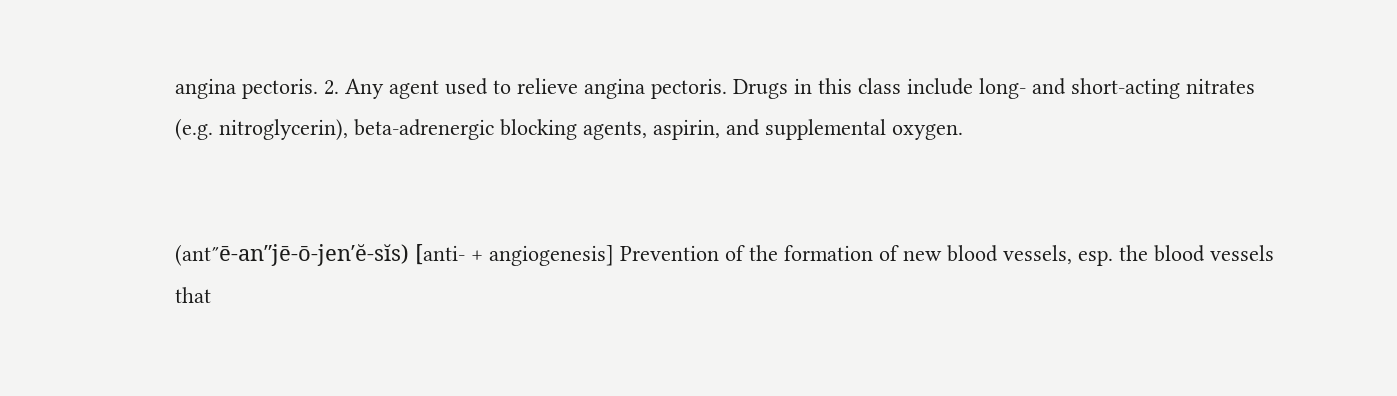angina pectoris. 2. Any agent used to relieve angina pectoris. Drugs in this class include long- and short-acting nitrates (e.g. nitroglycerin), beta-adrenergic blocking agents, aspirin, and supplemental oxygen.


(ant″ē-an″jē-ō-jen′ĕ-sĭs) [anti- + angiogenesis] Prevention of the formation of new blood vessels, esp. the blood vessels that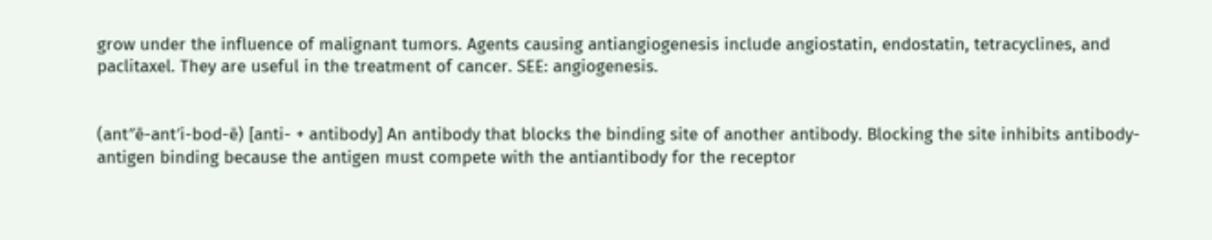grow under the influence of malignant tumors. Agents causing antiangiogenesis include angiostatin, endostatin, tetracyclines, and paclitaxel. They are useful in the treatment of cancer. SEE: angiogenesis.


(ant″ē-ant′i-bod-ē) [anti- + antibody] An antibody that blocks the binding site of another antibody. Blocking the site inhibits antibody-antigen binding because the antigen must compete with the antiantibody for the receptor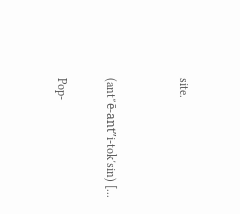site.


(ant″ē-ant″i-tok′sin) [...

Pop-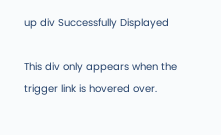up div Successfully Displayed

This div only appears when the trigger link is hovered over.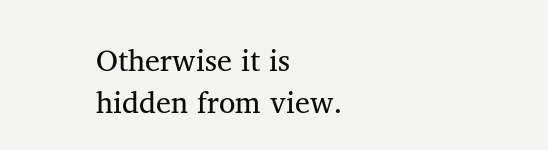Otherwise it is hidden from view.